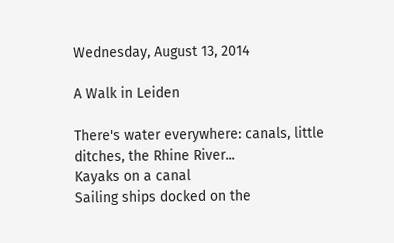Wednesday, August 13, 2014

A Walk in Leiden

There's water everywhere: canals, little ditches, the Rhine River...
Kayaks on a canal
Sailing ships docked on the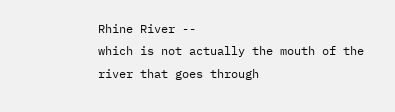Rhine River --
which is not actually the mouth of the river that goes through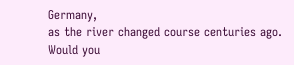Germany,
as the river changed course centuries ago.
Would you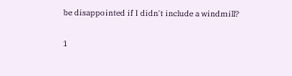be disappointed if I didn't include a windmill?

1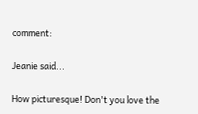comment:

Jeanie said...

How picturesque! Don't you love the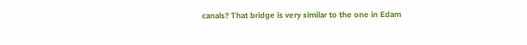canals? That bridge is very similar to the one in Edam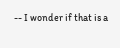-- I wonder if that is a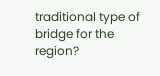traditional type of bridge for the region?